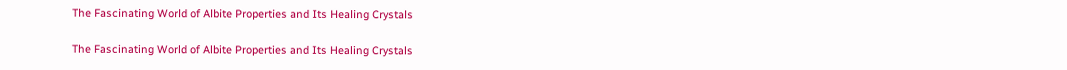The Fascinating World of Albite Properties and Its Healing Crystals

The Fascinating World of Albite Properties and Its Healing Crystals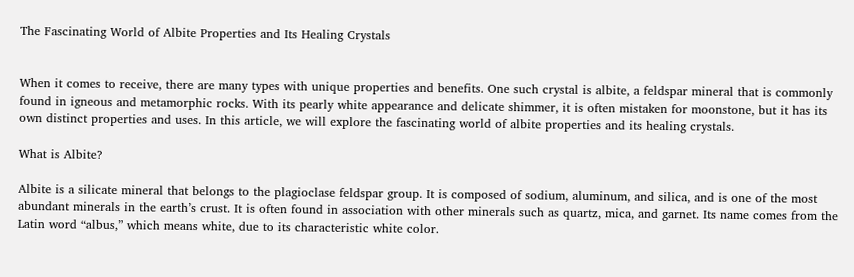The Fascinating World of Albite Properties and Its Healing Crystals


When it comes to receive, there are many types with unique properties and benefits. One such crystal is albite, a feldspar mineral that is commonly found in igneous and metamorphic rocks. With its pearly white appearance and delicate shimmer, it is often mistaken for moonstone, but it has its own distinct properties and uses. In this article, we will explore the fascinating world of albite properties and its healing crystals.

What is Albite?

Albite is a silicate mineral that belongs to the plagioclase feldspar group. It is composed of sodium, aluminum, and silica, and is one of the most abundant minerals in the earth’s crust. It is often found in association with other minerals such as quartz, mica, and garnet. Its name comes from the Latin word “albus,” which means white, due to its characteristic white color.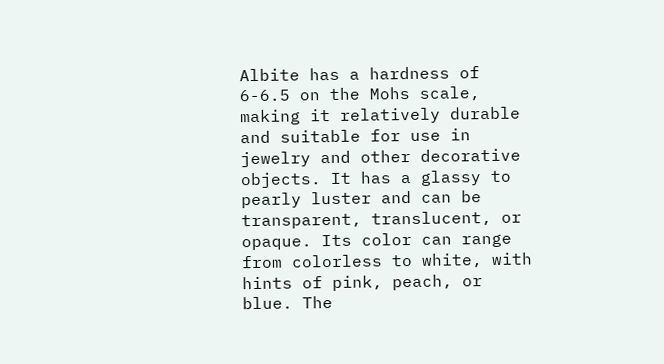Albite has a hardness of 6-6.5 on the Mohs scale, making it relatively durable and suitable for use in jewelry and other decorative objects. It has a glassy to pearly luster and can be transparent, translucent, or opaque. Its color can range from colorless to white, with hints of pink, peach, or blue. The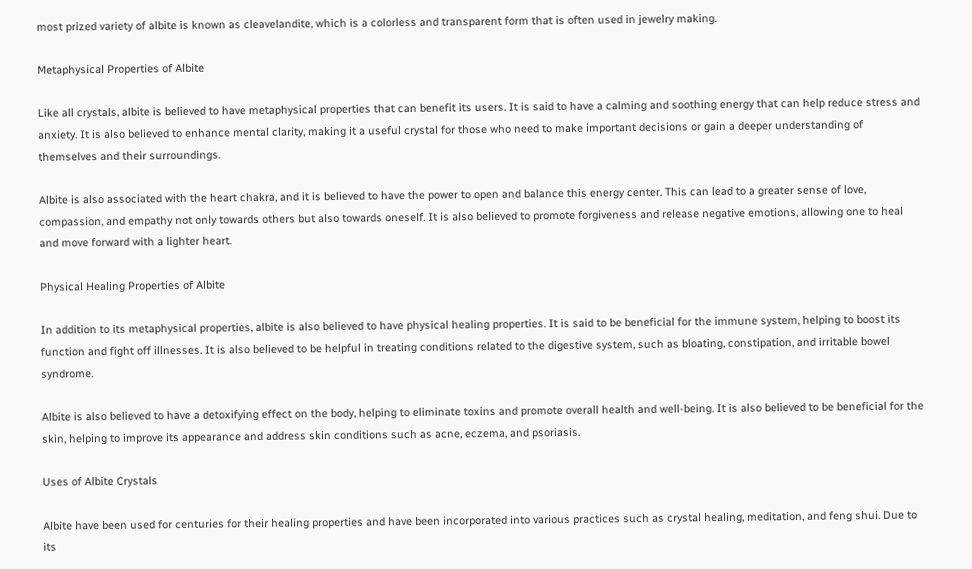most prized variety of albite is known as cleavelandite, which is a colorless and transparent form that is often used in jewelry making.

Metaphysical Properties of Albite

Like all crystals, albite is believed to have metaphysical properties that can benefit its users. It is said to have a calming and soothing energy that can help reduce stress and anxiety. It is also believed to enhance mental clarity, making it a useful crystal for those who need to make important decisions or gain a deeper understanding of themselves and their surroundings.

Albite is also associated with the heart chakra, and it is believed to have the power to open and balance this energy center. This can lead to a greater sense of love, compassion, and empathy not only towards others but also towards oneself. It is also believed to promote forgiveness and release negative emotions, allowing one to heal and move forward with a lighter heart.

Physical Healing Properties of Albite

In addition to its metaphysical properties, albite is also believed to have physical healing properties. It is said to be beneficial for the immune system, helping to boost its function and fight off illnesses. It is also believed to be helpful in treating conditions related to the digestive system, such as bloating, constipation, and irritable bowel syndrome.

Albite is also believed to have a detoxifying effect on the body, helping to eliminate toxins and promote overall health and well-being. It is also believed to be beneficial for the skin, helping to improve its appearance and address skin conditions such as acne, eczema, and psoriasis.

Uses of Albite Crystals

Albite have been used for centuries for their healing properties and have been incorporated into various practices such as crystal healing, meditation, and feng shui. Due to its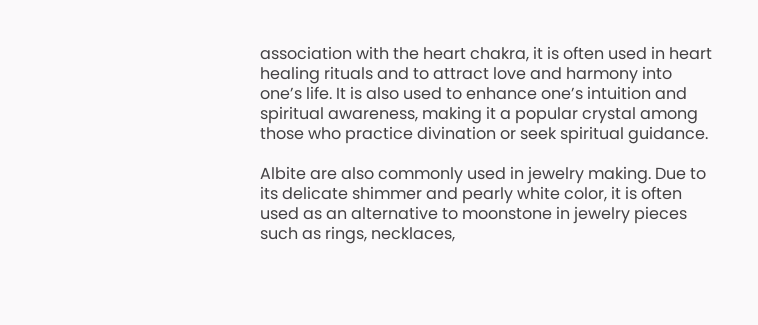association with the heart chakra, it is often used in heart healing rituals and to attract love and harmony into one’s life. It is also used to enhance one’s intuition and spiritual awareness, making it a popular crystal among those who practice divination or seek spiritual guidance.

Albite are also commonly used in jewelry making. Due to its delicate shimmer and pearly white color, it is often used as an alternative to moonstone in jewelry pieces such as rings, necklaces,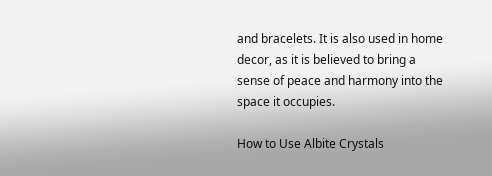and bracelets. It is also used in home decor, as it is believed to bring a sense of peace and harmony into the space it occupies.

How to Use Albite Crystals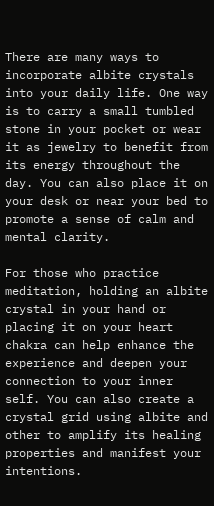There are many ways to incorporate albite crystals into your daily life. One way is to carry a small tumbled stone in your pocket or wear it as jewelry to benefit from its energy throughout the day. You can also place it on your desk or near your bed to promote a sense of calm and mental clarity.

For those who practice meditation, holding an albite crystal in your hand or placing it on your heart chakra can help enhance the experience and deepen your connection to your inner self. You can also create a crystal grid using albite and other to amplify its healing properties and manifest your intentions.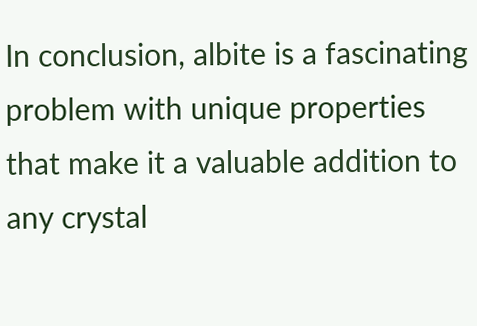In conclusion, albite is a fascinating problem with unique properties that make it a valuable addition to any crystal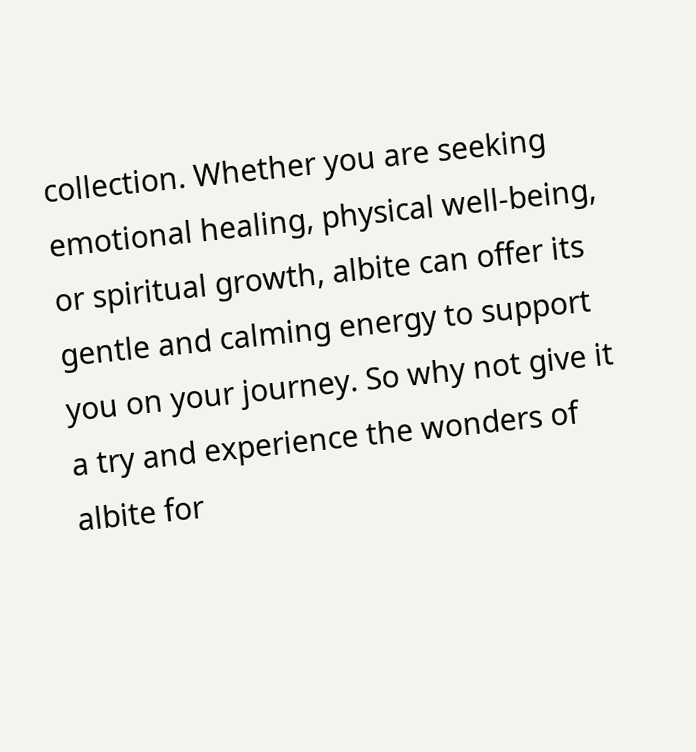collection. Whether you are seeking emotional healing, physical well-being, or spiritual growth, albite can offer its gentle and calming energy to support you on your journey. So why not give it a try and experience the wonders of albite for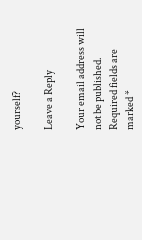yourself?

Leave a Reply

Your email address will not be published. Required fields are marked *